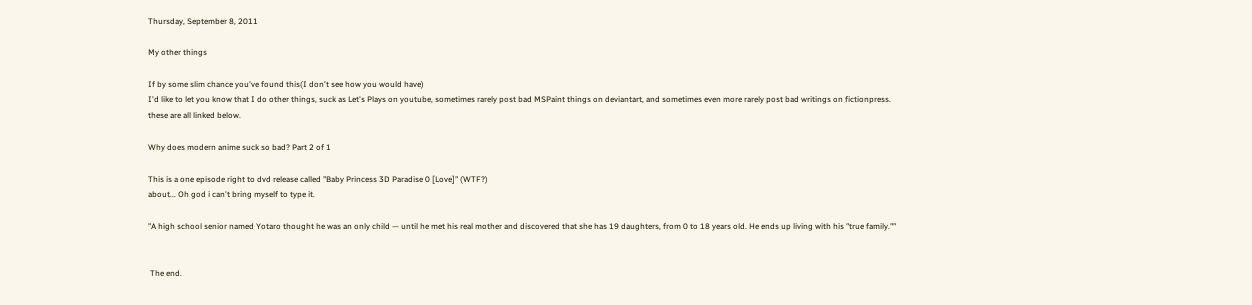Thursday, September 8, 2011

My other things

If by some slim chance you've found this(I don't see how you would have)
I'd like to let you know that I do other things, suck as Let's Plays on youtube, sometimes rarely post bad MSPaint things on deviantart, and sometimes even more rarely post bad writings on fictionpress.
these are all linked below.

Why does modern anime suck so bad? Part 2 of 1

This is a one episode right to dvd release called "Baby Princess 3D Paradise 0 [Love]" (WTF?)
about... Oh god i can't bring myself to type it.

"A high school senior named Yotaro thought he was an only child — until he met his real mother and discovered that she has 19 daughters, from 0 to 18 years old. He ends up living with his "true family.""


 The end.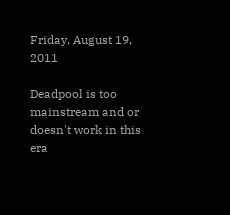Friday, August 19, 2011

Deadpool is too mainstream and or doesn't work in this era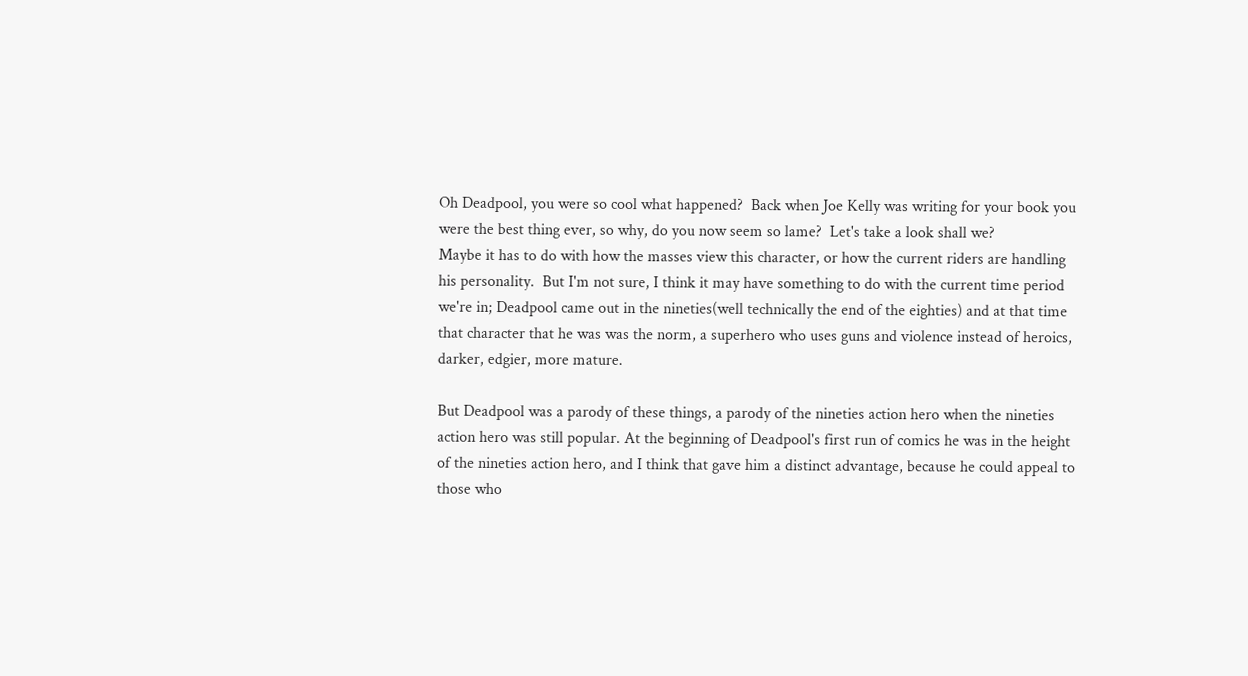Oh Deadpool, you were so cool what happened?  Back when Joe Kelly was writing for your book you were the best thing ever, so why, do you now seem so lame?  Let's take a look shall we?
Maybe it has to do with how the masses view this character, or how the current riders are handling his personality.  But I'm not sure, I think it may have something to do with the current time period we're in; Deadpool came out in the nineties(well technically the end of the eighties) and at that time that character that he was was the norm, a superhero who uses guns and violence instead of heroics, darker, edgier, more mature.

But Deadpool was a parody of these things, a parody of the nineties action hero when the nineties action hero was still popular. At the beginning of Deadpool's first run of comics he was in the height of the nineties action hero, and I think that gave him a distinct advantage, because he could appeal to those who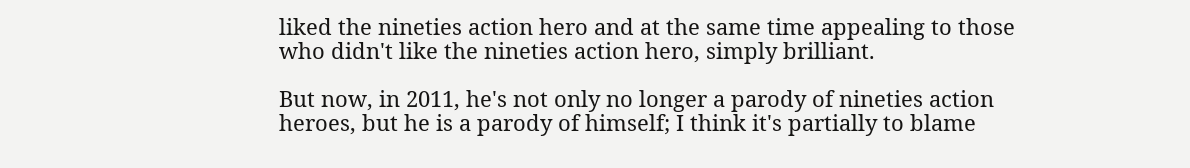liked the nineties action hero and at the same time appealing to those who didn't like the nineties action hero, simply brilliant.

But now, in 2011, he's not only no longer a parody of nineties action heroes, but he is a parody of himself; I think it's partially to blame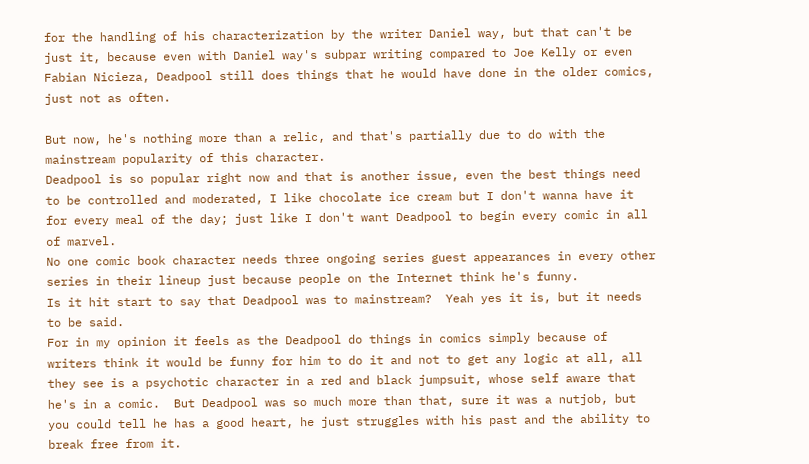for the handling of his characterization by the writer Daniel way, but that can't be just it, because even with Daniel way's subpar writing compared to Joe Kelly or even Fabian Nicieza, Deadpool still does things that he would have done in the older comics, just not as often.

But now, he's nothing more than a relic, and that's partially due to do with the mainstream popularity of this character.
Deadpool is so popular right now and that is another issue, even the best things need to be controlled and moderated, I like chocolate ice cream but I don't wanna have it for every meal of the day; just like I don't want Deadpool to begin every comic in all of marvel.
No one comic book character needs three ongoing series guest appearances in every other series in their lineup just because people on the Internet think he's funny.
Is it hit start to say that Deadpool was to mainstream?  Yeah yes it is, but it needs to be said.
For in my opinion it feels as the Deadpool do things in comics simply because of writers think it would be funny for him to do it and not to get any logic at all, all they see is a psychotic character in a red and black jumpsuit, whose self aware that he's in a comic.  But Deadpool was so much more than that, sure it was a nutjob, but you could tell he has a good heart, he just struggles with his past and the ability to break free from it.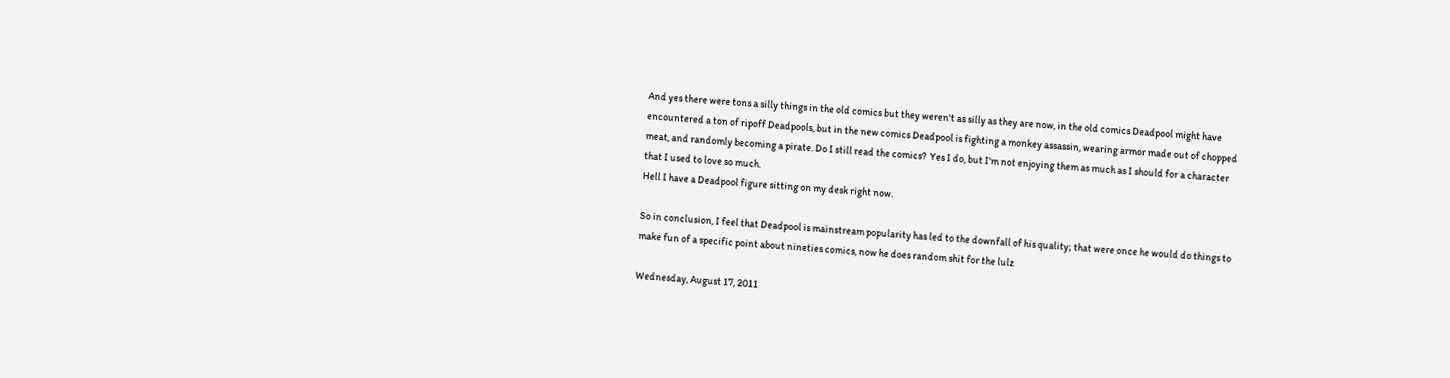And yes there were tons a silly things in the old comics but they weren't as silly as they are now, in the old comics Deadpool might have encountered a ton of ripoff Deadpools, but in the new comics Deadpool is fighting a monkey assassin, wearing armor made out of chopped meat, and randomly becoming a pirate. Do I still read the comics?  Yes I do, but I'm not enjoying them as much as I should for a character that I used to love so much.
Hell I have a Deadpool figure sitting on my desk right now.

So in conclusion, I feel that Deadpool is mainstream popularity has led to the downfall of his quality; that were once he would do things to make fun of a specific point about nineties comics, now he does random shit for the lulz

Wednesday, August 17, 2011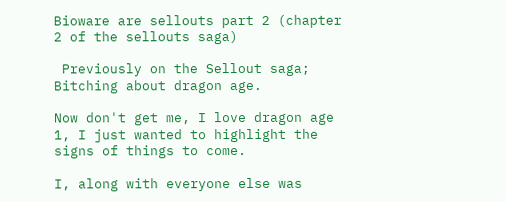Bioware are sellouts part 2 (chapter 2 of the sellouts saga)

 Previously on the Sellout saga; Bitching about dragon age.

Now don't get me, I love dragon age 1, I just wanted to highlight the signs of things to come.

I, along with everyone else was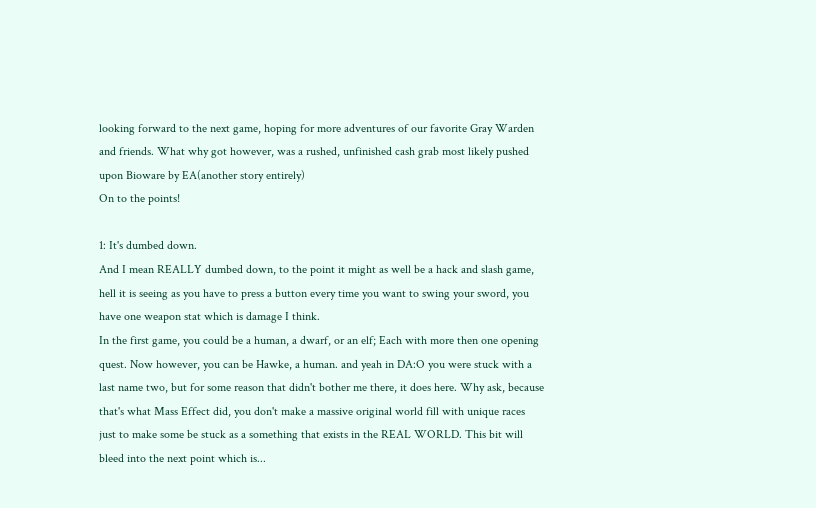looking forward to the next game, hoping for more adventures of our favorite Gray Warden and friends. What why got however, was a rushed, unfinished cash grab most likely pushed upon Bioware by EA(another story entirely)
On to the points!

1: It's dumbed down.
And I mean REALLY dumbed down, to the point it might as well be a hack and slash game, hell it is seeing as you have to press a button every time you want to swing your sword, you have one weapon stat which is damage I think.
In the first game, you could be a human, a dwarf, or an elf; Each with more then one opening quest. Now however, you can be Hawke, a human. and yeah in DA:O you were stuck with a last name two, but for some reason that didn't bother me there, it does here. Why ask, because that's what Mass Effect did, you don't make a massive original world fill with unique races just to make some be stuck as a something that exists in the REAL WORLD. This bit will bleed into the next point which is...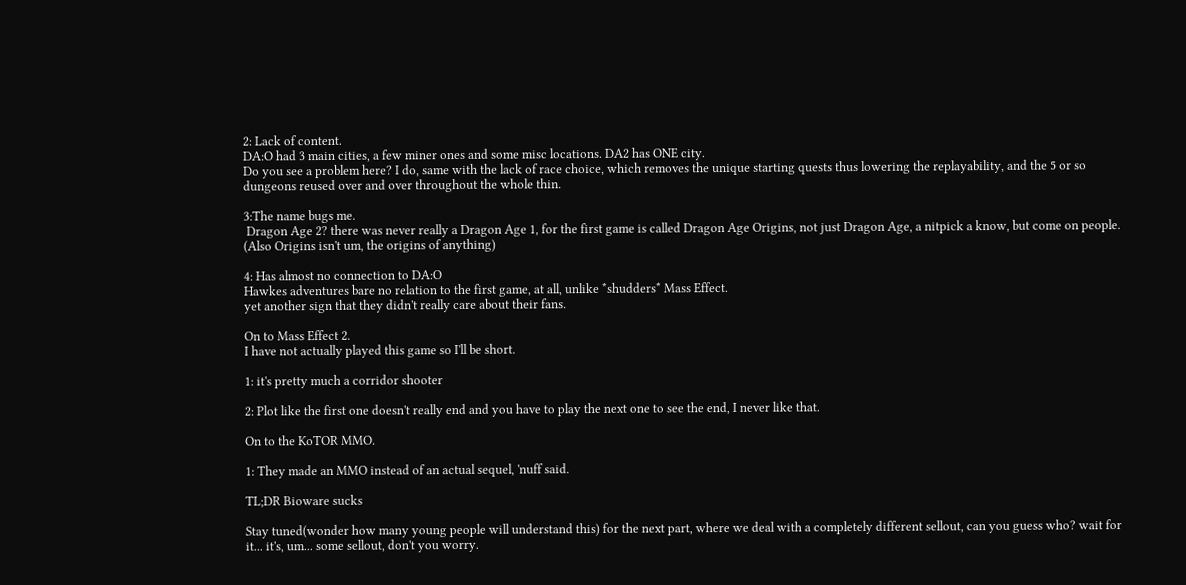2: Lack of content.
DA:O had 3 main cities, a few miner ones and some misc locations. DA2 has ONE city.
Do you see a problem here? I do, same with the lack of race choice, which removes the unique starting quests thus lowering the replayability, and the 5 or so dungeons reused over and over throughout the whole thin.

3:The name bugs me.
 Dragon Age 2? there was never really a Dragon Age 1, for the first game is called Dragon Age Origins, not just Dragon Age, a nitpick a know, but come on people. (Also Origins isn't um, the origins of anything)

4: Has almost no connection to DA:O
Hawkes adventures bare no relation to the first game, at all, unlike *shudders* Mass Effect.
yet another sign that they didn't really care about their fans.

On to Mass Effect 2.
I have not actually played this game so I'll be short.

1: it's pretty much a corridor shooter

2: Plot like the first one doesn't really end and you have to play the next one to see the end, I never like that.

On to the KoTOR MMO.

1: They made an MMO instead of an actual sequel, 'nuff said.

TL;DR Bioware sucks

Stay tuned(wonder how many young people will understand this) for the next part, where we deal with a completely different sellout, can you guess who? wait for it... it's, um... some sellout, don't you worry.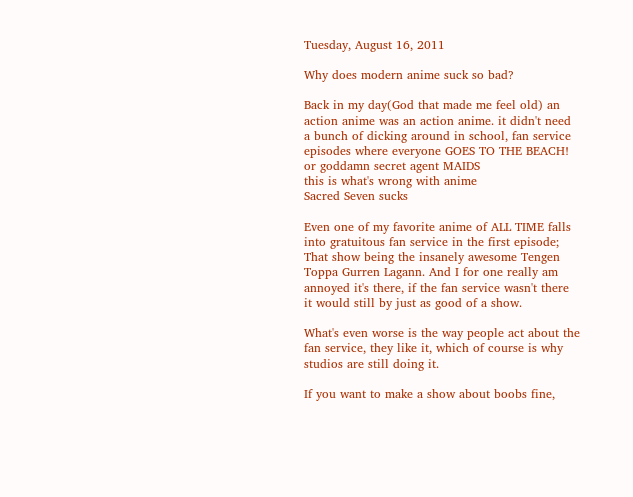Tuesday, August 16, 2011

Why does modern anime suck so bad?

Back in my day(God that made me feel old) an action anime was an action anime. it didn't need a bunch of dicking around in school, fan service episodes where everyone GOES TO THE BEACH! or goddamn secret agent MAIDS
this is what's wrong with anime
Sacred Seven sucks

Even one of my favorite anime of ALL TIME falls into gratuitous fan service in the first episode; That show being the insanely awesome Tengen Toppa Gurren Lagann. And I for one really am annoyed it's there, if the fan service wasn't there it would still by just as good of a show.

What's even worse is the way people act about the fan service, they like it, which of course is why studios are still doing it.

If you want to make a show about boobs fine,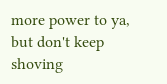more power to ya, but don't keep shoving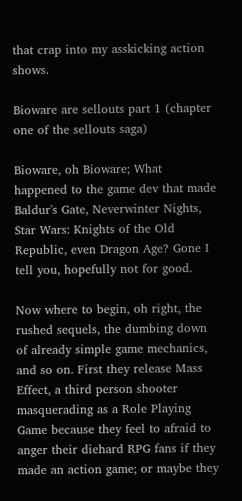that crap into my asskicking action shows.

Bioware are sellouts part 1 (chapter one of the sellouts saga)

Bioware, oh Bioware; What happened to the game dev that made Baldur's Gate, Neverwinter Nights, Star Wars: Knights of the Old Republic, even Dragon Age? Gone I tell you, hopefully not for good.

Now where to begin, oh right, the rushed sequels, the dumbing down of already simple game mechanics, and so on. First they release Mass Effect, a third person shooter masquerading as a Role Playing Game because they feel to afraid to anger their diehard RPG fans if they made an action game; or maybe they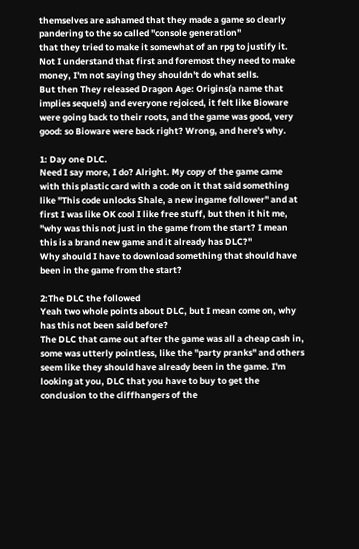themselves are ashamed that they made a game so clearly pandering to the so called "console generation"
that they tried to make it somewhat of an rpg to justify it. Not I understand that first and foremost they need to make money, I'm not saying they shouldn't do what sells.
But then They released Dragon Age: Origins(a name that implies sequels) and everyone rejoiced, it felt like Bioware were going back to their roots, and the game was good, very good: so Bioware were back right? Wrong, and here's why.

1: Day one DLC.
Need I say more, I do? Alright. My copy of the game came with this plastic card with a code on it that said something like "This code unlocks Shale, a new ingame follower" and at first I was like OK cool I like free stuff, but then it hit me, "why was this not just in the game from the start? I mean this is a brand new game and it already has DLC?"
Why should I have to download something that should have been in the game from the start?

2:The DLC the followed
Yeah two whole points about DLC, but I mean come on, why has this not been said before?
The DLC that came out after the game was all a cheap cash in, some was utterly pointless, like the "party pranks" and others seem like they should have already been in the game. I'm looking at you, DLC that you have to buy to get the conclusion to the cliffhangers of the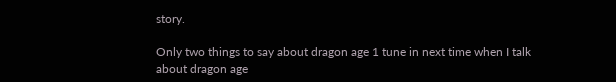story.

Only two things to say about dragon age 1 tune in next time when I talk about dragon age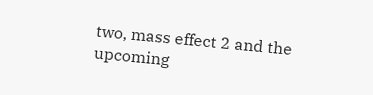two, mass effect 2 and the upcoming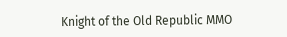Knight of the Old Republic MMO